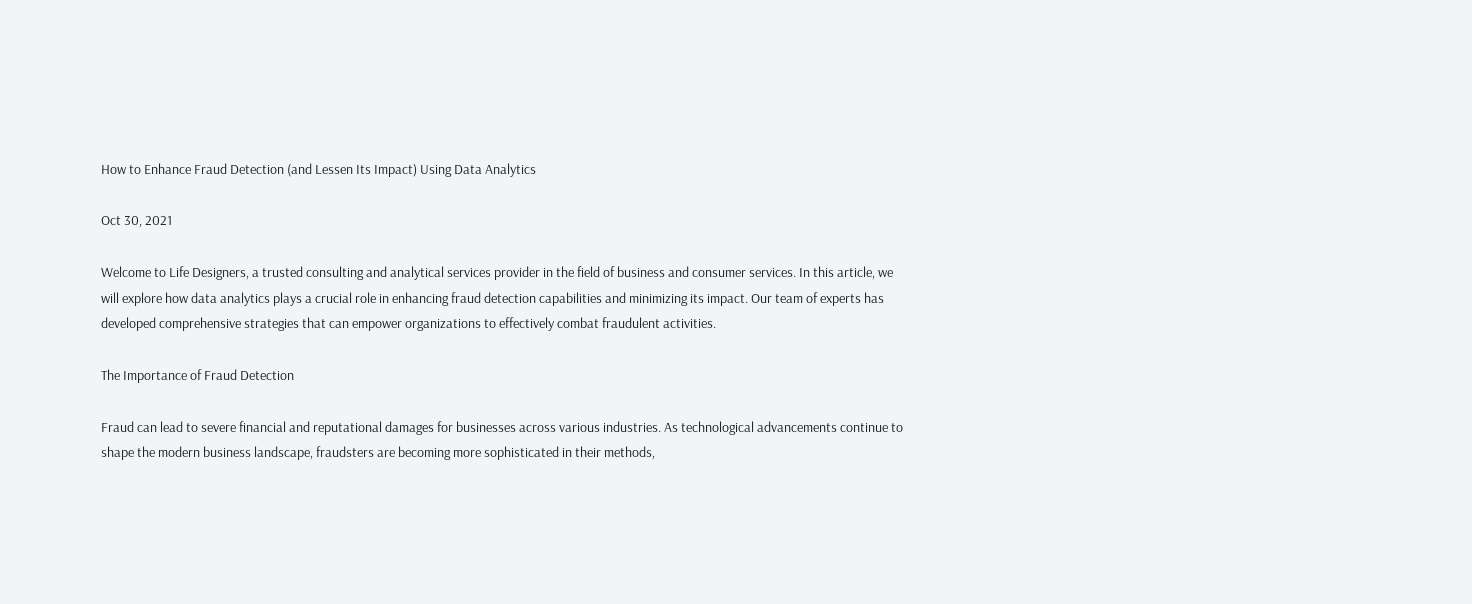How to Enhance Fraud Detection (and Lessen Its Impact) Using Data Analytics

Oct 30, 2021

Welcome to Life Designers, a trusted consulting and analytical services provider in the field of business and consumer services. In this article, we will explore how data analytics plays a crucial role in enhancing fraud detection capabilities and minimizing its impact. Our team of experts has developed comprehensive strategies that can empower organizations to effectively combat fraudulent activities.

The Importance of Fraud Detection

Fraud can lead to severe financial and reputational damages for businesses across various industries. As technological advancements continue to shape the modern business landscape, fraudsters are becoming more sophisticated in their methods,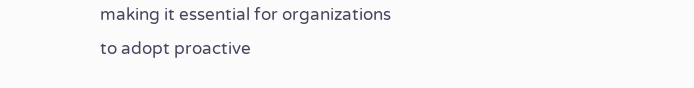making it essential for organizations to adopt proactive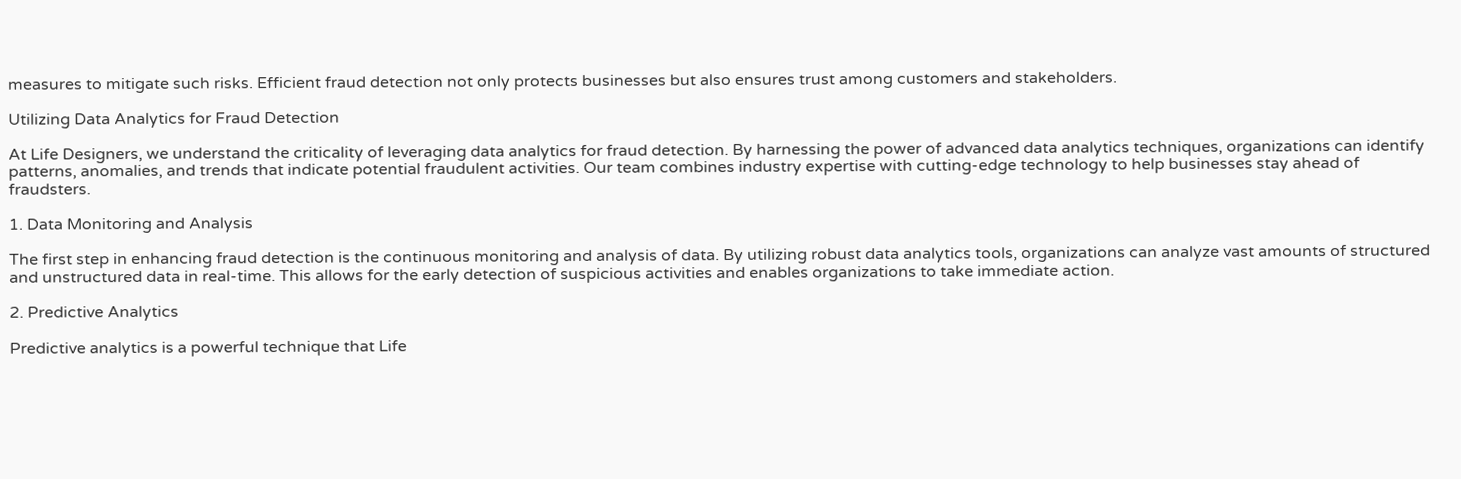measures to mitigate such risks. Efficient fraud detection not only protects businesses but also ensures trust among customers and stakeholders.

Utilizing Data Analytics for Fraud Detection

At Life Designers, we understand the criticality of leveraging data analytics for fraud detection. By harnessing the power of advanced data analytics techniques, organizations can identify patterns, anomalies, and trends that indicate potential fraudulent activities. Our team combines industry expertise with cutting-edge technology to help businesses stay ahead of fraudsters.

1. Data Monitoring and Analysis

The first step in enhancing fraud detection is the continuous monitoring and analysis of data. By utilizing robust data analytics tools, organizations can analyze vast amounts of structured and unstructured data in real-time. This allows for the early detection of suspicious activities and enables organizations to take immediate action.

2. Predictive Analytics

Predictive analytics is a powerful technique that Life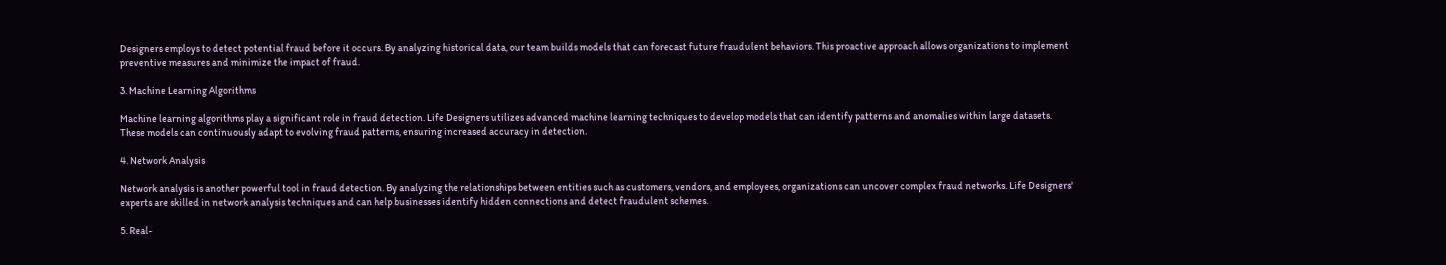Designers employs to detect potential fraud before it occurs. By analyzing historical data, our team builds models that can forecast future fraudulent behaviors. This proactive approach allows organizations to implement preventive measures and minimize the impact of fraud.

3. Machine Learning Algorithms

Machine learning algorithms play a significant role in fraud detection. Life Designers utilizes advanced machine learning techniques to develop models that can identify patterns and anomalies within large datasets. These models can continuously adapt to evolving fraud patterns, ensuring increased accuracy in detection.

4. Network Analysis

Network analysis is another powerful tool in fraud detection. By analyzing the relationships between entities such as customers, vendors, and employees, organizations can uncover complex fraud networks. Life Designers' experts are skilled in network analysis techniques and can help businesses identify hidden connections and detect fraudulent schemes.

5. Real-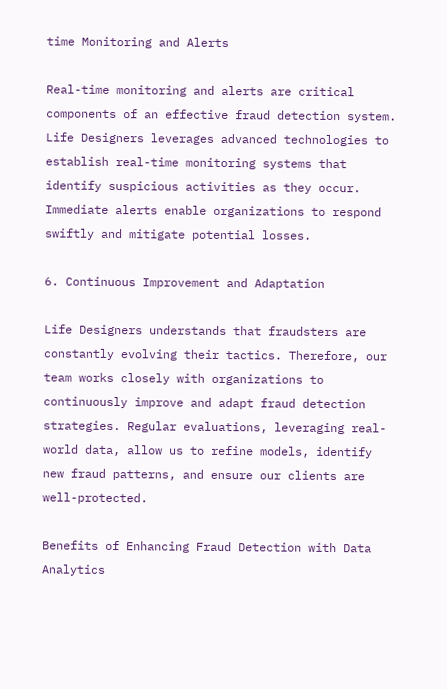time Monitoring and Alerts

Real-time monitoring and alerts are critical components of an effective fraud detection system. Life Designers leverages advanced technologies to establish real-time monitoring systems that identify suspicious activities as they occur. Immediate alerts enable organizations to respond swiftly and mitigate potential losses.

6. Continuous Improvement and Adaptation

Life Designers understands that fraudsters are constantly evolving their tactics. Therefore, our team works closely with organizations to continuously improve and adapt fraud detection strategies. Regular evaluations, leveraging real-world data, allow us to refine models, identify new fraud patterns, and ensure our clients are well-protected.

Benefits of Enhancing Fraud Detection with Data Analytics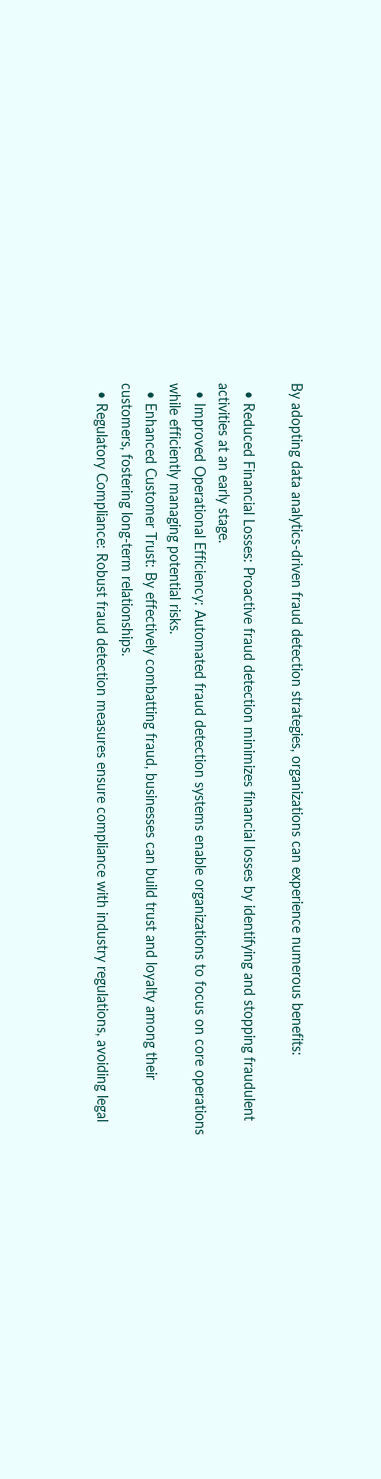By adopting data analytics-driven fraud detection strategies, organizations can experience numerous benefits:

  • Reduced Financial Losses: Proactive fraud detection minimizes financial losses by identifying and stopping fraudulent activities at an early stage.
  • Improved Operational Efficiency: Automated fraud detection systems enable organizations to focus on core operations while efficiently managing potential risks.
  • Enhanced Customer Trust: By effectively combatting fraud, businesses can build trust and loyalty among their customers, fostering long-term relationships.
  • Regulatory Compliance: Robust fraud detection measures ensure compliance with industry regulations, avoiding legal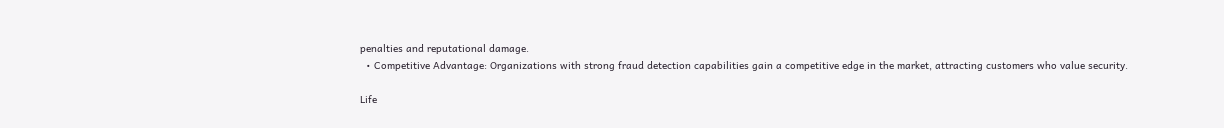penalties and reputational damage.
  • Competitive Advantage: Organizations with strong fraud detection capabilities gain a competitive edge in the market, attracting customers who value security.

Life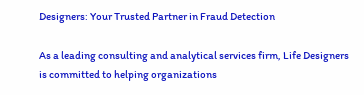Designers: Your Trusted Partner in Fraud Detection

As a leading consulting and analytical services firm, Life Designers is committed to helping organizations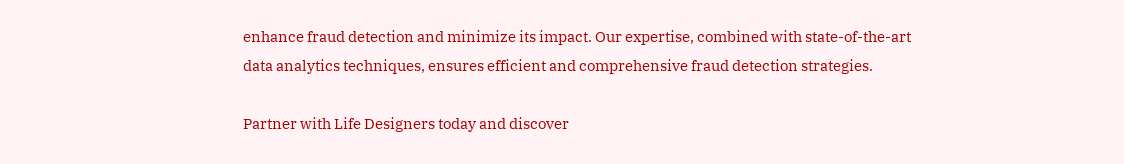enhance fraud detection and minimize its impact. Our expertise, combined with state-of-the-art data analytics techniques, ensures efficient and comprehensive fraud detection strategies.

Partner with Life Designers today and discover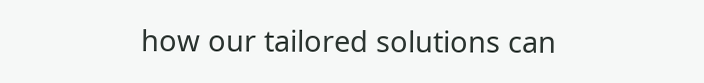how our tailored solutions can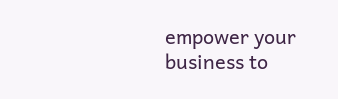empower your business to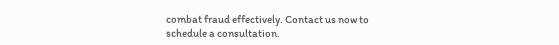combat fraud effectively. Contact us now to schedule a consultation.